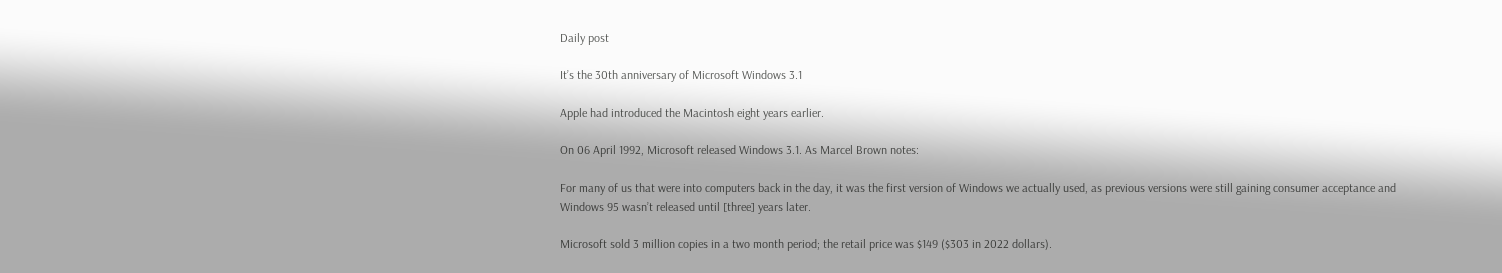Daily post

It’s the 30th anniversary of Microsoft Windows 3.1

Apple had introduced the Macintosh eight years earlier.

On 06 April 1992, Microsoft released Windows 3.1. As Marcel Brown notes:

For many of us that were into computers back in the day, it was the first version of Windows we actually used, as previous versions were still gaining consumer acceptance and Windows 95 wasn’t released until [three] years later.

Microsoft sold 3 million copies in a two month period; the retail price was $149 ($303 in 2022 dollars).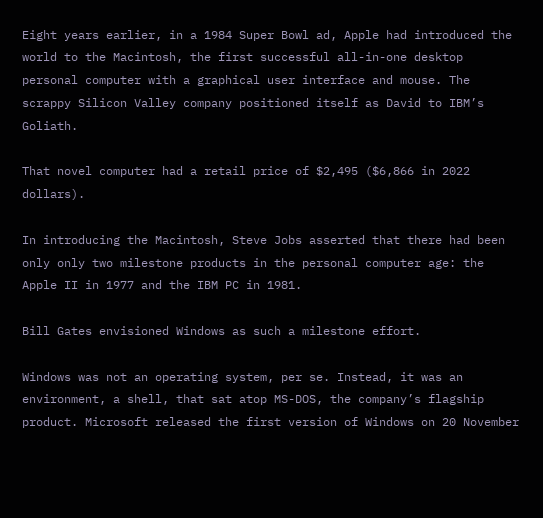Eight years earlier, in a 1984 Super Bowl ad, Apple had introduced the world to the Macintosh, the first successful all-in-one desktop personal computer with a graphical user interface and mouse. The scrappy Silicon Valley company positioned itself as David to IBM’s Goliath.

That novel computer had a retail price of $2,495 ($6,866 in 2022 dollars).

In introducing the Macintosh, Steve Jobs asserted that there had been only only two milestone products in the personal computer age: the Apple II in 1977 and the IBM PC in 1981.

Bill Gates envisioned Windows as such a milestone effort.

Windows was not an operating system, per se. Instead, it was an environment, a shell, that sat atop MS-DOS, the company’s flagship product. Microsoft released the first version of Windows on 20 November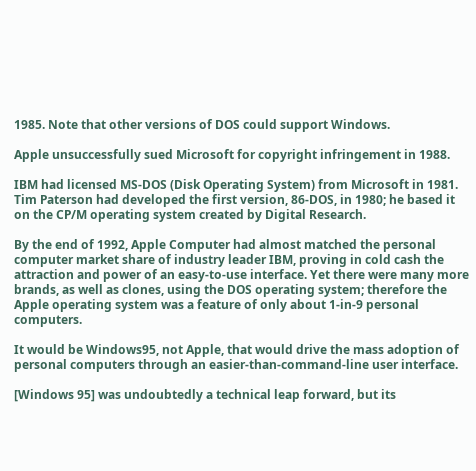1985. Note that other versions of DOS could support Windows.

Apple unsuccessfully sued Microsoft for copyright infringement in 1988.

IBM had licensed MS-DOS (Disk Operating System) from Microsoft in 1981. Tim Paterson had developed the first version, 86-DOS, in 1980; he based it on the CP/M operating system created by Digital Research.

By the end of 1992, Apple Computer had almost matched the personal computer market share of industry leader IBM, proving in cold cash the attraction and power of an easy-to-use interface. Yet there were many more brands, as well as clones, using the DOS operating system; therefore the Apple operating system was a feature of only about 1-in-9 personal computers.

It would be Windows95, not Apple, that would drive the mass adoption of personal computers through an easier-than-command-line user interface.

[Windows 95] was undoubtedly a technical leap forward, but its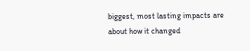biggest, most lasting impacts are about how it changed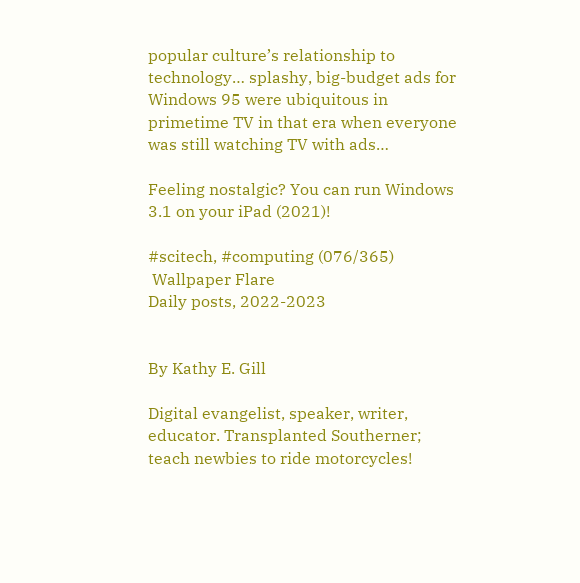popular culture’s relationship to technology… splashy, big-budget ads for Windows 95 were ubiquitous in primetime TV in that era when everyone was still watching TV with ads…

Feeling nostalgic? You can run Windows 3.1 on your iPad (2021)!

#scitech, #computing (076/365)
 Wallpaper Flare
Daily posts, 2022-2023


By Kathy E. Gill

Digital evangelist, speaker, writer, educator. Transplanted Southerner; teach newbies to ride motorcycles!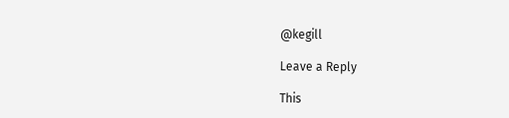@kegill

Leave a Reply

This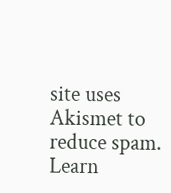site uses Akismet to reduce spam. Learn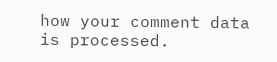how your comment data is processed.